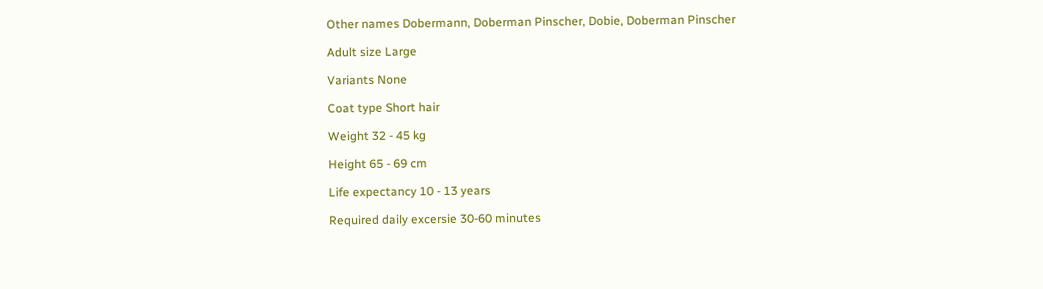Other names Dobermann, Doberman Pinscher, Dobie, Doberman Pinscher

Adult size Large

Variants None

Coat type Short hair

Weight 32 - 45 kg

Height 65 - 69 cm

Life expectancy 10 - 13 years

Required daily excersie 30-60 minutes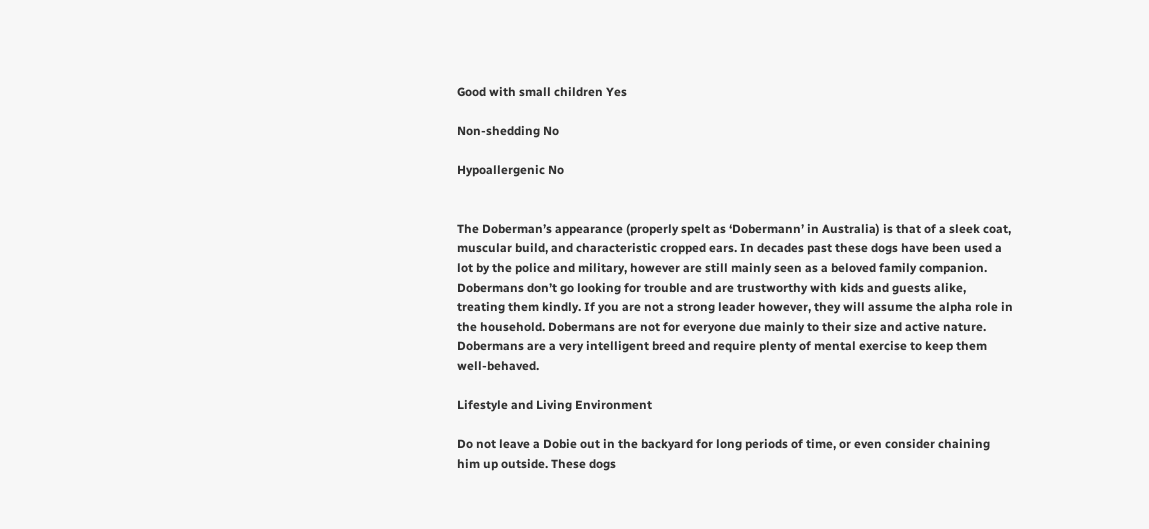Good with small children Yes

Non-shedding No

Hypoallergenic No


The Doberman’s appearance (properly spelt as ‘Dobermann’ in Australia) is that of a sleek coat, muscular build, and characteristic cropped ears. In decades past these dogs have been used a lot by the police and military, however are still mainly seen as a beloved family companion. Dobermans don’t go looking for trouble and are trustworthy with kids and guests alike, treating them kindly. If you are not a strong leader however, they will assume the alpha role in the household. Dobermans are not for everyone due mainly to their size and active nature. Dobermans are a very intelligent breed and require plenty of mental exercise to keep them well-behaved.

Lifestyle and Living Environment

Do not leave a Dobie out in the backyard for long periods of time, or even consider chaining him up outside. These dogs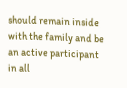should remain inside with the family and be an active participant in all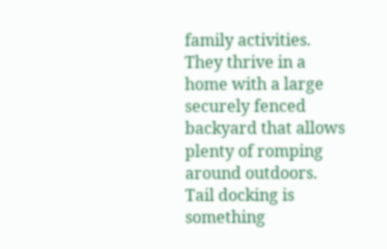family activities. They thrive in a home with a large securely fenced backyard that allows plenty of romping around outdoors. Tail docking is something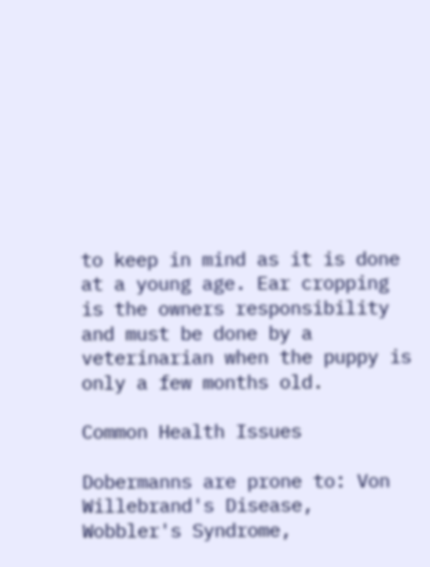to keep in mind as it is done at a young age. Ear cropping is the owners responsibility and must be done by a veterinarian when the puppy is only a few months old.

Common Health Issues

Dobermanns are prone to: Von Willebrand's Disease, Wobbler's Syndrome,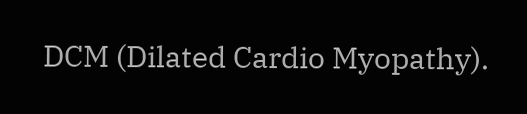DCM (Dilated Cardio Myopathy).